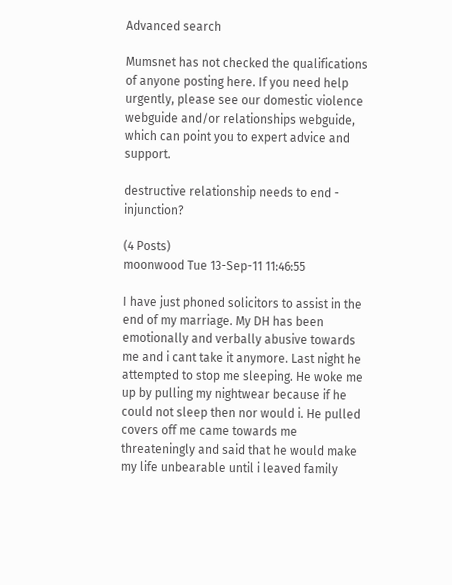Advanced search

Mumsnet has not checked the qualifications of anyone posting here. If you need help urgently, please see our domestic violence webguide and/or relationships webguide, which can point you to expert advice and support.

destructive relationship needs to end - injunction?

(4 Posts)
moonwood Tue 13-Sep-11 11:46:55

I have just phoned solicitors to assist in the end of my marriage. My DH has been emotionally and verbally abusive towards me and i cant take it anymore. Last night he attempted to stop me sleeping. He woke me up by pulling my nightwear because if he could not sleep then nor would i. He pulled covers off me came towards me threateningly and said that he would make my life unbearable until i leaved family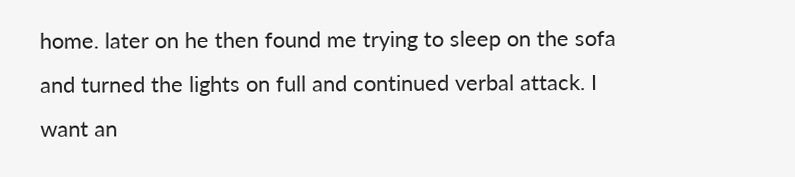home. later on he then found me trying to sleep on the sofa and turned the lights on full and continued verbal attack. I want an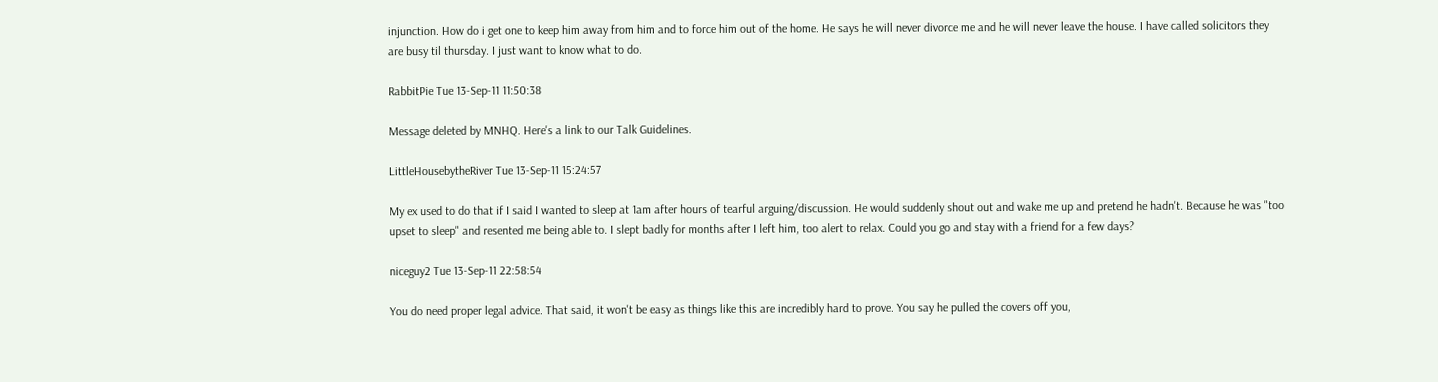injunction. How do i get one to keep him away from him and to force him out of the home. He says he will never divorce me and he will never leave the house. I have called solicitors they are busy til thursday. I just want to know what to do.

RabbitPie Tue 13-Sep-11 11:50:38

Message deleted by MNHQ. Here's a link to our Talk Guidelines.

LittleHousebytheRiver Tue 13-Sep-11 15:24:57

My ex used to do that if I said I wanted to sleep at 1am after hours of tearful arguing/discussion. He would suddenly shout out and wake me up and pretend he hadn't. Because he was "too upset to sleep" and resented me being able to. I slept badly for months after I left him, too alert to relax. Could you go and stay with a friend for a few days?

niceguy2 Tue 13-Sep-11 22:58:54

You do need proper legal advice. That said, it won't be easy as things like this are incredibly hard to prove. You say he pulled the covers off you,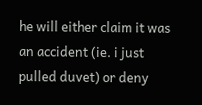he will either claim it was an accident (ie. i just pulled duvet) or deny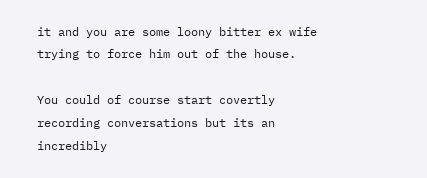it and you are some loony bitter ex wife trying to force him out of the house.

You could of course start covertly recording conversations but its an incredibly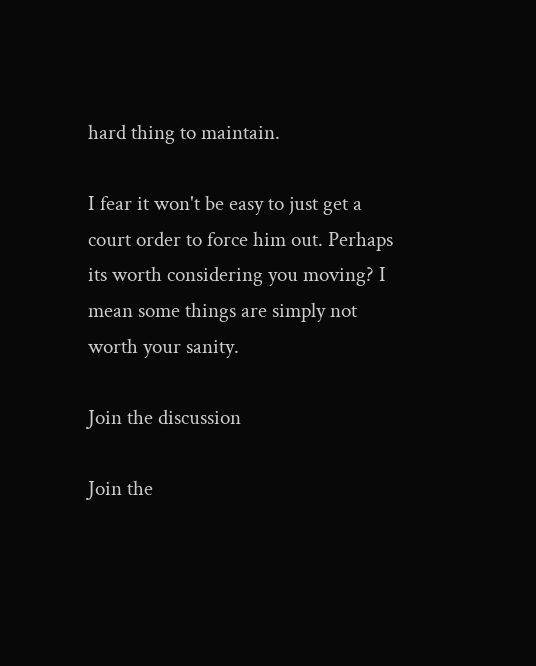hard thing to maintain.

I fear it won't be easy to just get a court order to force him out. Perhaps its worth considering you moving? I mean some things are simply not worth your sanity.

Join the discussion

Join the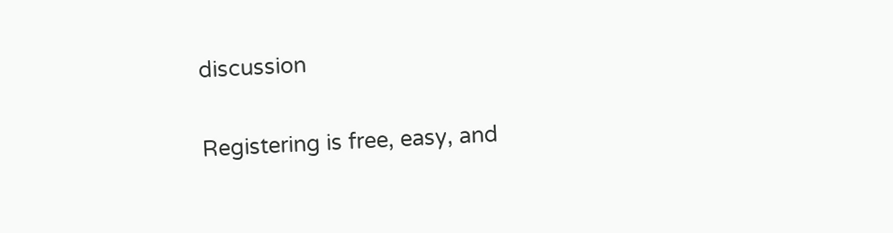discussion

Registering is free, easy, and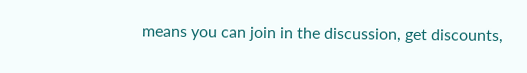means you can join in the discussion, get discounts,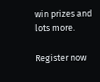win prizes and lots more.

Register now